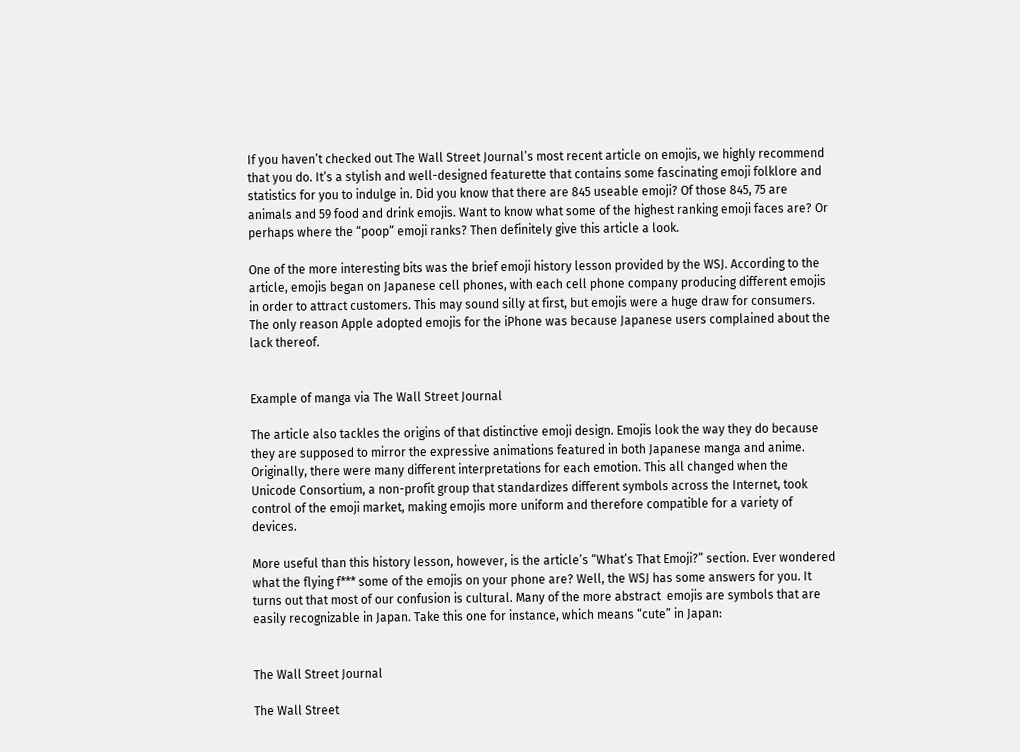If you haven’t checked out The Wall Street Journal’s most recent article on emojis, we highly recommend that you do. It’s a stylish and well-designed featurette that contains some fascinating emoji folklore and statistics for you to indulge in. Did you know that there are 845 useable emoji? Of those 845, 75 are animals and 59 food and drink emojis. Want to know what some of the highest ranking emoji faces are? Or perhaps where the “poop” emoji ranks? Then definitely give this article a look.

One of the more interesting bits was the brief emoji history lesson provided by the WSJ. According to the article, emojis began on Japanese cell phones, with each cell phone company producing different emojis in order to attract customers. This may sound silly at first, but emojis were a huge draw for consumers. The only reason Apple adopted emojis for the iPhone was because Japanese users complained about the lack thereof.


Example of manga via The Wall Street Journal

The article also tackles the origins of that distinctive emoji design. Emojis look the way they do because they are supposed to mirror the expressive animations featured in both Japanese manga and anime. Originally, there were many different interpretations for each emotion. This all changed when the Unicode Consortium, a non-profit group that standardizes different symbols across the Internet, took control of the emoji market, making emojis more uniform and therefore compatible for a variety of devices.

More useful than this history lesson, however, is the article’s “What’s That Emoji?” section. Ever wondered what the flying f*** some of the emojis on your phone are? Well, the WSJ has some answers for you. It turns out that most of our confusion is cultural. Many of the more abstract  emojis are symbols that are easily recognizable in Japan. Take this one for instance, which means “cute” in Japan:


The Wall Street Journal

The Wall Street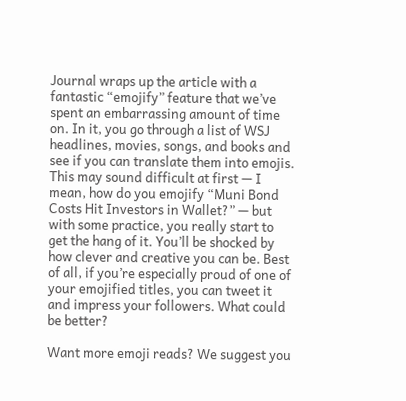Journal wraps up the article with a fantastic “emojify” feature that we’ve spent an embarrassing amount of time on. In it, you go through a list of WSJ headlines, movies, songs, and books and see if you can translate them into emojis. This may sound difficult at first — I mean, how do you emojify “Muni Bond Costs Hit Investors in Wallet?” — but with some practice, you really start to get the hang of it. You’ll be shocked by how clever and creative you can be. Best of all, if you’re especially proud of one of your emojified titles, you can tweet it and impress your followers. What could be better?

Want more emoji reads? We suggest you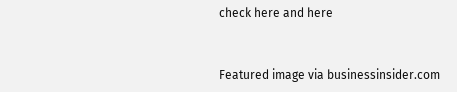check here and here


Featured image via businessinsider.com